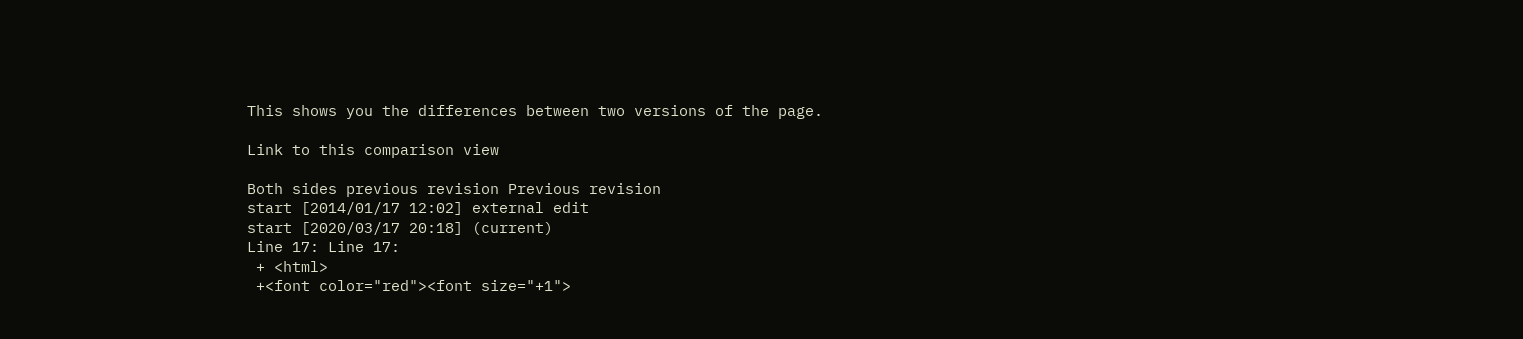This shows you the differences between two versions of the page.

Link to this comparison view

Both sides previous revision Previous revision
start [2014/01/17 12:02] external edit
start [2020/03/17 20:18] (current)
Line 17: Line 17:
 + <html>
 +<font color="red"><font size="+1">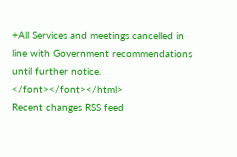+All Services and meetings cancelled in line with Government recommendations until further notice.      </font></font></html>
Recent changes RSS feed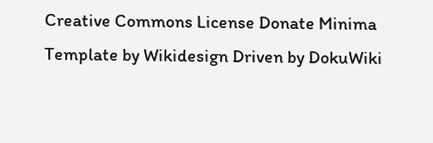Creative Commons License Donate Minima Template by Wikidesign Driven by DokuWiki